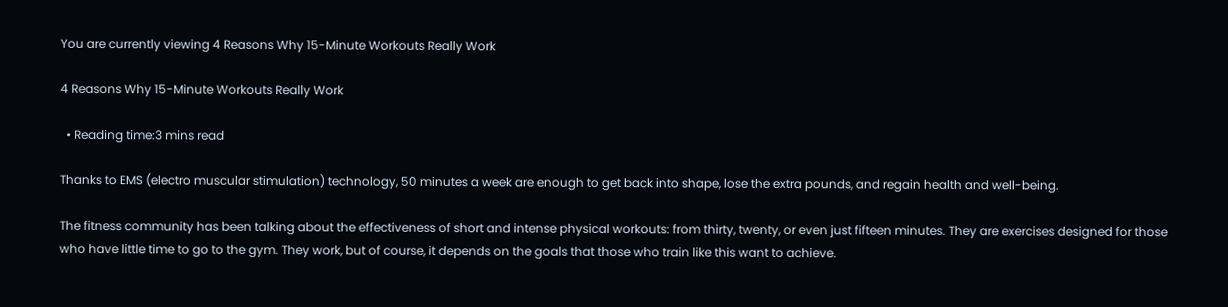You are currently viewing 4 Reasons Why 15-Minute Workouts Really Work

4 Reasons Why 15-Minute Workouts Really Work

  • Reading time:3 mins read

Thanks to EMS (electro muscular stimulation) technology, 50 minutes a week are enough to get back into shape, lose the extra pounds, and regain health and well-being.

The fitness community has been talking about the effectiveness of short and intense physical workouts: from thirty, twenty, or even just fifteen minutes. They are exercises designed for those who have little time to go to the gym. They work, but of course, it depends on the goals that those who train like this want to achieve.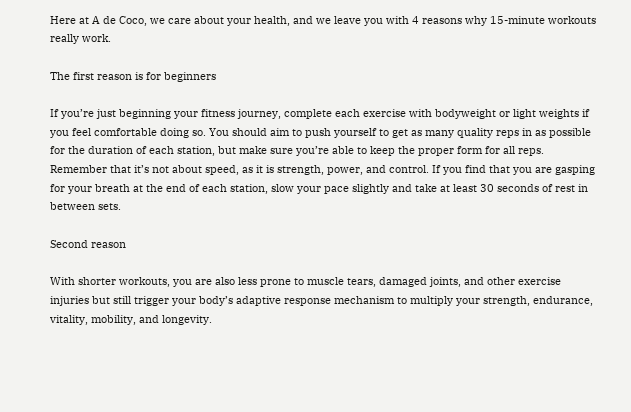Here at A de Coco, we care about your health, and we leave you with 4 reasons why 15-minute workouts really work.

The first reason is for beginners

If you’re just beginning your fitness journey, complete each exercise with bodyweight or light weights if you feel comfortable doing so. You should aim to push yourself to get as many quality reps in as possible for the duration of each station, but make sure you’re able to keep the proper form for all reps. Remember that it’s not about speed, as it is strength, power, and control. If you find that you are gasping for your breath at the end of each station, slow your pace slightly and take at least 30 seconds of rest in between sets.

Second reason

With shorter workouts, you are also less prone to muscle tears, damaged joints, and other exercise injuries but still trigger your body’s adaptive response mechanism to multiply your strength, endurance, vitality, mobility, and longevity.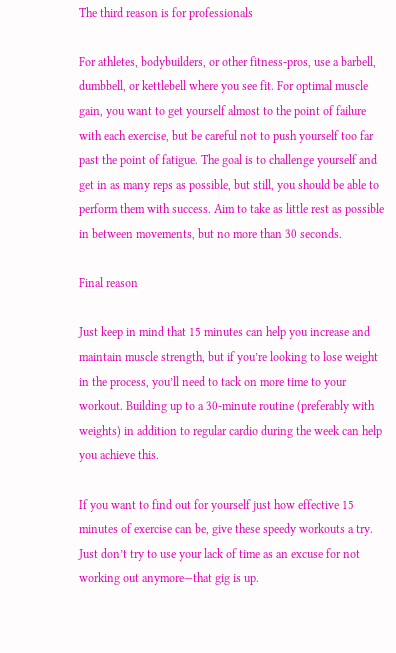The third reason is for professionals

For athletes, bodybuilders, or other fitness-pros, use a barbell, dumbbell, or kettlebell where you see fit. For optimal muscle gain, you want to get yourself almost to the point of failure with each exercise, but be careful not to push yourself too far past the point of fatigue. The goal is to challenge yourself and get in as many reps as possible, but still, you should be able to perform them with success. Aim to take as little rest as possible in between movements, but no more than 30 seconds.

Final reason

Just keep in mind that 15 minutes can help you increase and maintain muscle strength, but if you’re looking to lose weight in the process, you’ll need to tack on more time to your workout. Building up to a 30-minute routine (preferably with weights) in addition to regular cardio during the week can help you achieve this.

If you want to find out for yourself just how effective 15 minutes of exercise can be, give these speedy workouts a try. Just don’t try to use your lack of time as an excuse for not working out anymore—that gig is up.